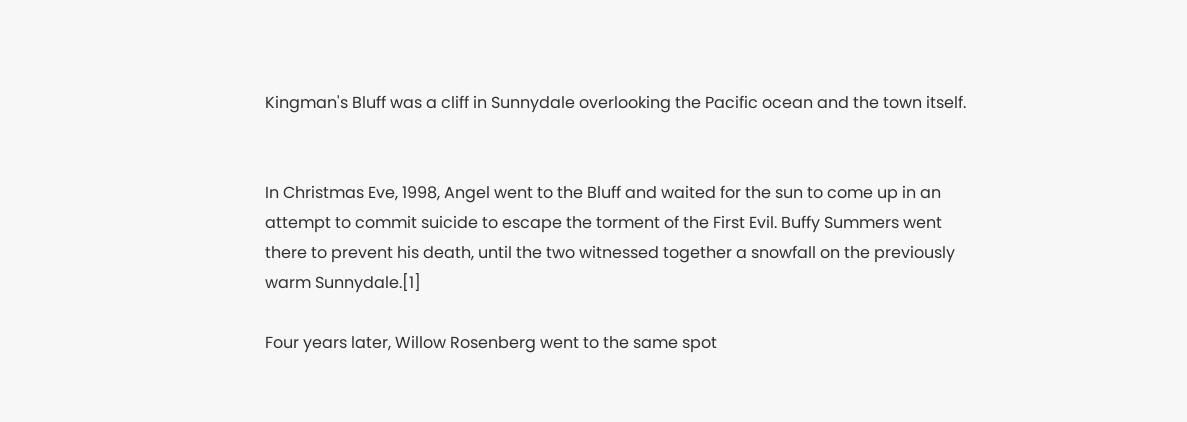Kingman's Bluff was a cliff in Sunnydale overlooking the Pacific ocean and the town itself.


In Christmas Eve, 1998, Angel went to the Bluff and waited for the sun to come up in an attempt to commit suicide to escape the torment of the First Evil. Buffy Summers went there to prevent his death, until the two witnessed together a snowfall on the previously warm Sunnydale.[1]

Four years later, Willow Rosenberg went to the same spot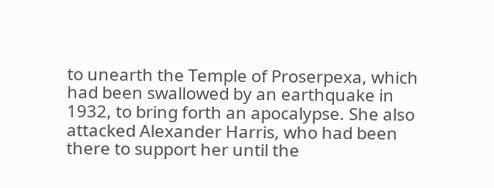to unearth the Temple of Proserpexa, which had been swallowed by an earthquake in 1932, to bring forth an apocalypse. She also attacked Alexander Harris, who had been there to support her until the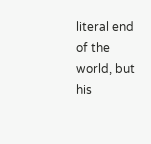literal end of the world, but his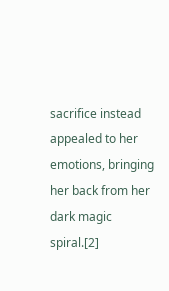sacrifice instead appealed to her emotions, bringing her back from her dark magic spiral.[2]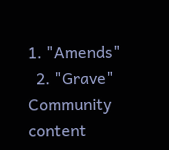1. "Amends"
  2. "Grave"
Community content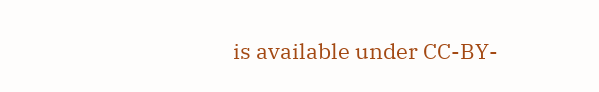is available under CC-BY-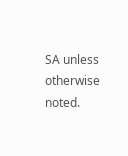SA unless otherwise noted.